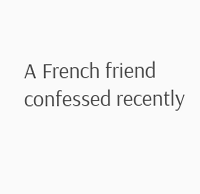A French friend confessed recently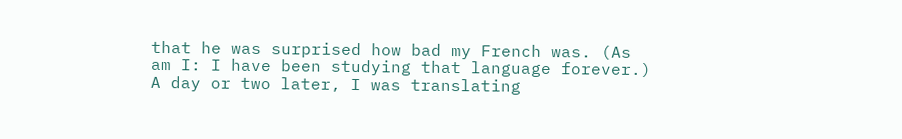that he was surprised how bad my French was. (As am I: I have been studying that language forever.) A day or two later, I was translating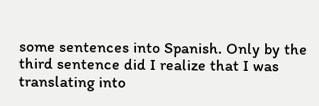some sentences into Spanish. Only by the third sentence did I realize that I was translating into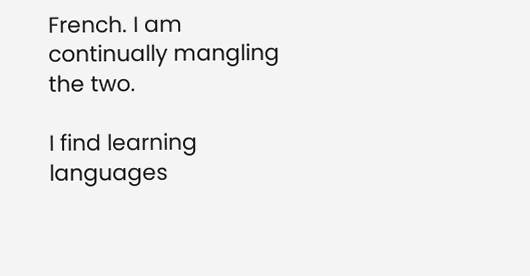French. I am continually mangling the two.

I find learning languages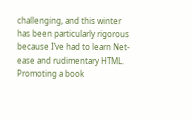challenging, and this winter has been particularly rigorous because I’ve had to learn Net-ease and rudimentary HTML. Promoting a book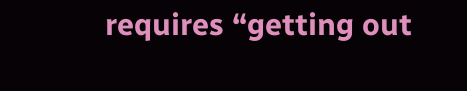requires “getting out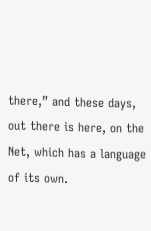there,” and these days, out there is here, on the Net, which has a language of its own.